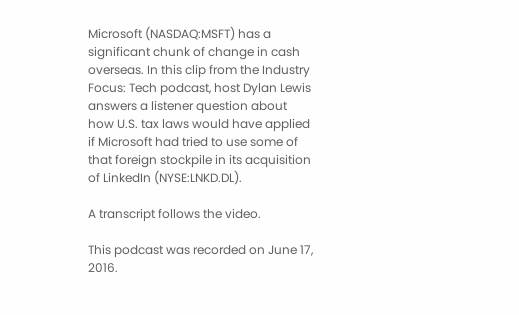Microsoft (NASDAQ:MSFT) has a significant chunk of change in cash overseas. In this clip from the Industry Focus: Tech podcast, host Dylan Lewis answers a listener question about how U.S. tax laws would have applied if Microsoft had tried to use some of that foreign stockpile in its acquisition of LinkedIn (NYSE:LNKD.DL).

A transcript follows the video.

This podcast was recorded on June 17, 2016.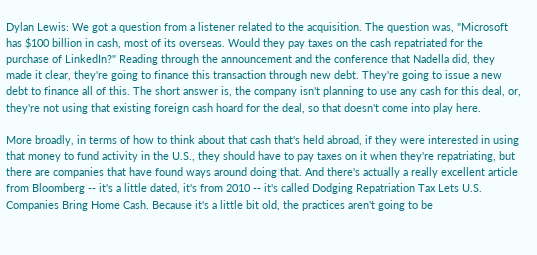Dylan Lewis: We got a question from a listener related to the acquisition. The question was, "Microsoft has $100 billion in cash, most of its overseas. Would they pay taxes on the cash repatriated for the purchase of LinkedIn?" Reading through the announcement and the conference that Nadella did, they made it clear, they're going to finance this transaction through new debt. They're going to issue a new debt to finance all of this. The short answer is, the company isn't planning to use any cash for this deal, or, they're not using that existing foreign cash hoard for the deal, so that doesn't come into play here.

More broadly, in terms of how to think about that cash that's held abroad, if they were interested in using that money to fund activity in the U.S., they should have to pay taxes on it when they're repatriating, but there are companies that have found ways around doing that. And there's actually a really excellent article from Bloomberg -- it's a little dated, it's from 2010 -- it's called Dodging Repatriation Tax Lets U.S. Companies Bring Home Cash. Because it's a little bit old, the practices aren't going to be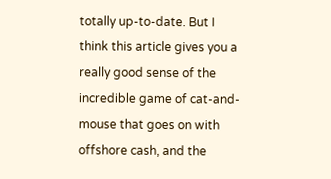totally up-to-date. But I think this article gives you a really good sense of the incredible game of cat-and-mouse that goes on with offshore cash, and the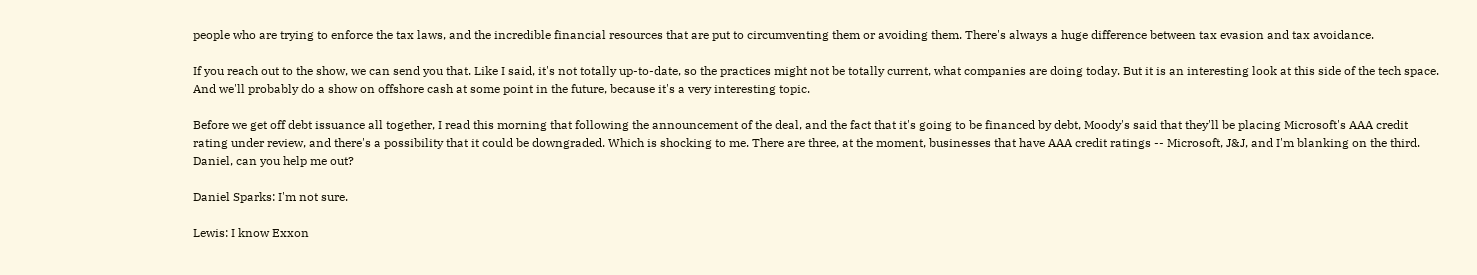people who are trying to enforce the tax laws, and the incredible financial resources that are put to circumventing them or avoiding them. There's always a huge difference between tax evasion and tax avoidance.

If you reach out to the show, we can send you that. Like I said, it's not totally up-to-date, so the practices might not be totally current, what companies are doing today. But it is an interesting look at this side of the tech space. And we'll probably do a show on offshore cash at some point in the future, because it's a very interesting topic.

Before we get off debt issuance all together, I read this morning that following the announcement of the deal, and the fact that it's going to be financed by debt, Moody's said that they'll be placing Microsoft's AAA credit rating under review, and there's a possibility that it could be downgraded. Which is shocking to me. There are three, at the moment, businesses that have AAA credit ratings -- Microsoft, J&J, and I'm blanking on the third. Daniel, can you help me out?

Daniel Sparks: I'm not sure.

Lewis: I know Exxon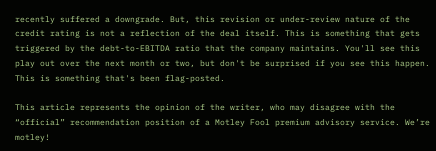recently suffered a downgrade. But, this revision or under-review nature of the credit rating is not a reflection of the deal itself. This is something that gets triggered by the debt-to-EBITDA ratio that the company maintains. You'll see this play out over the next month or two, but don't be surprised if you see this happen. This is something that's been flag-posted.

This article represents the opinion of the writer, who may disagree with the “official” recommendation position of a Motley Fool premium advisory service. We’re motley!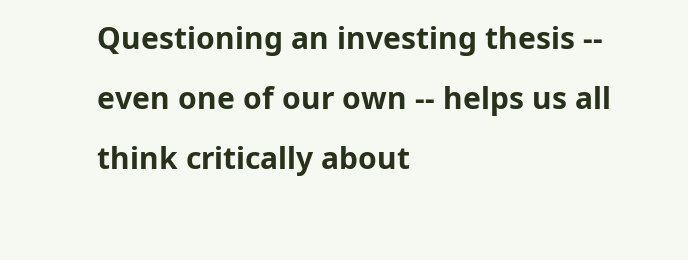Questioning an investing thesis -- even one of our own -- helps us all think critically about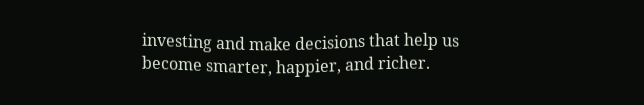investing and make decisions that help us become smarter, happier, and richer.